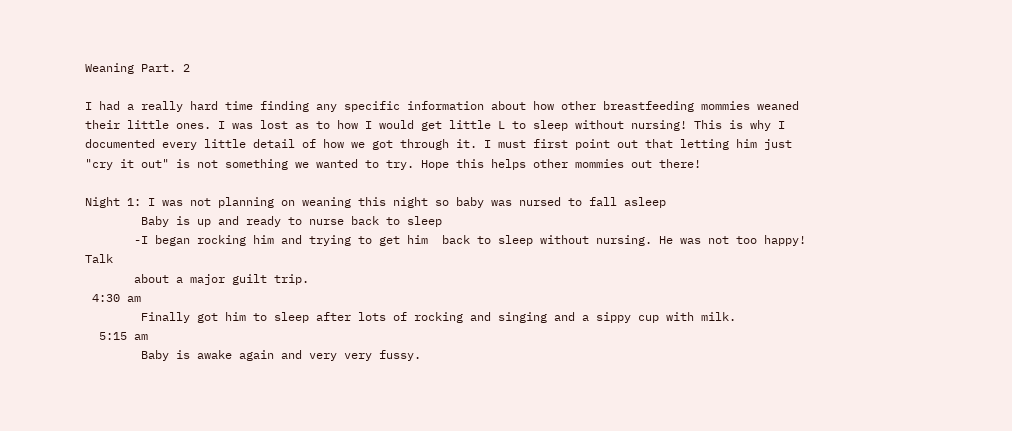Weaning Part. 2

I had a really hard time finding any specific information about how other breastfeeding mommies weaned their little ones. I was lost as to how I would get little L to sleep without nursing! This is why I documented every little detail of how we got through it. I must first point out that letting him just "cry it out" is not something we wanted to try. Hope this helps other mommies out there!

Night 1: I was not planning on weaning this night so baby was nursed to fall asleep
        Baby is up and ready to nurse back to sleep
       -I began rocking him and trying to get him  back to sleep without nursing. He was not too happy! Talk
       about a major guilt trip.
 4:30 am
        Finally got him to sleep after lots of rocking and singing and a sippy cup with milk.
  5:15 am
        Baby is awake again and very very fussy.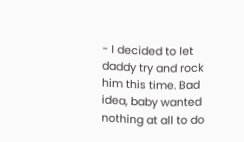- I decided to let daddy try and rock him this time. Bad idea, baby wanted nothing at all to do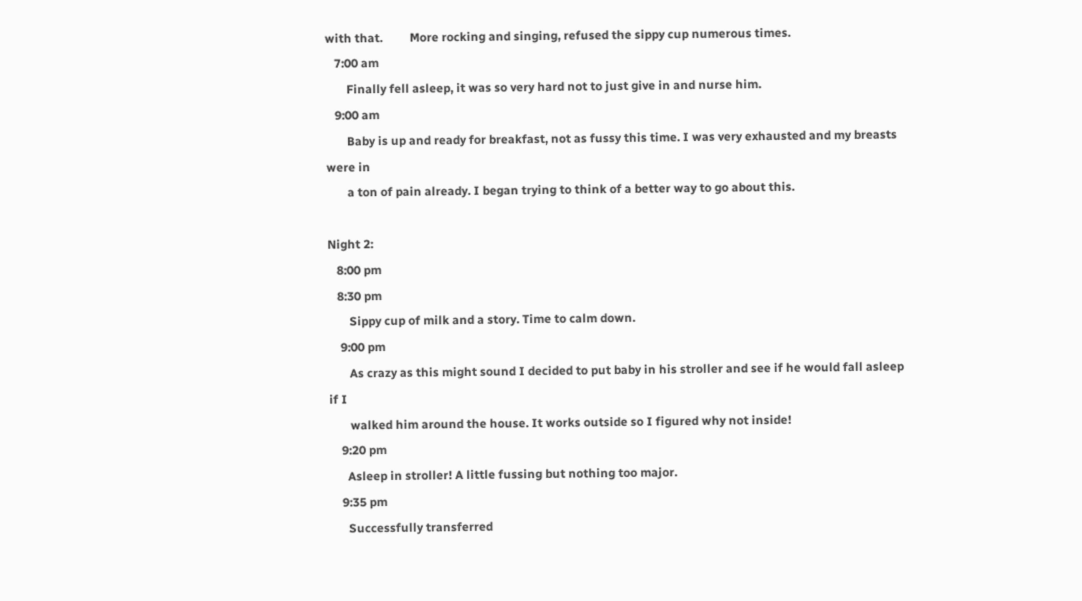with that.         More rocking and singing, refused the sippy cup numerous times.
   7:00 am
       Finally fell asleep, it was so very hard not to just give in and nurse him.
   9:00 am
       Baby is up and ready for breakfast, not as fussy this time. I was very exhausted and my breasts were in
       a ton of pain already. I began trying to think of a better way to go about this.

Night 2:
   8:00 pm
   8:30 pm
       Sippy cup of milk and a story. Time to calm down.
    9:00 pm
       As crazy as this might sound I decided to put baby in his stroller and see if he would fall asleep if I
       walked him around the house. It works outside so I figured why not inside!
    9:20 pm
      Asleep in stroller! A little fussing but nothing too major.
    9:35 pm
      Successfully transferred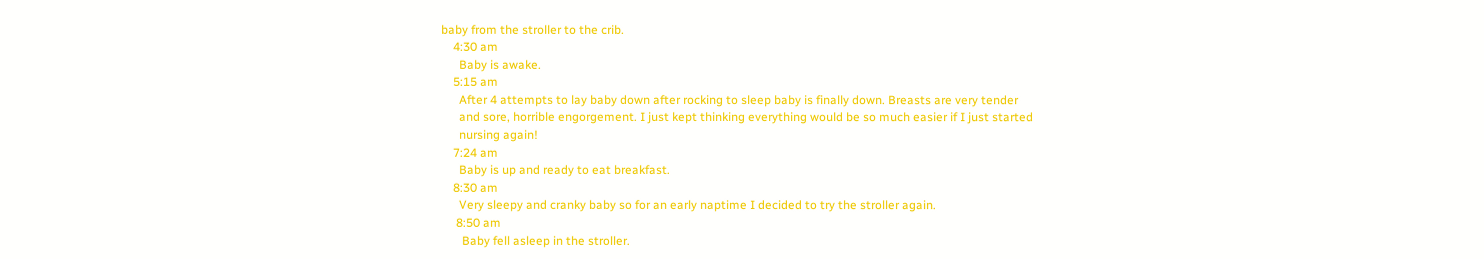baby from the stroller to the crib.
    4:30 am
      Baby is awake.
    5:15 am
      After 4 attempts to lay baby down after rocking to sleep baby is finally down. Breasts are very tender
      and sore, horrible engorgement. I just kept thinking everything would be so much easier if I just started
      nursing again!
    7:24 am
      Baby is up and ready to eat breakfast.
    8:30 am
      Very sleepy and cranky baby so for an early naptime I decided to try the stroller again.
     8:50 am
       Baby fell asleep in the stroller.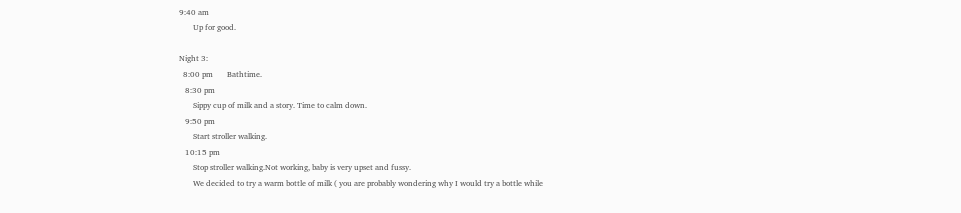9:40 am
       Up for good.

Night 3:
  8:00 pm       Bathtime.
   8:30 pm
       Sippy cup of milk and a story. Time to calm down.
   9:50 pm
       Start stroller walking.
   10:15 pm
       Stop stroller walking.Not working, baby is very upset and fussy.
       We decided to try a warm bottle of milk ( you are probably wondering why I would try a bottle while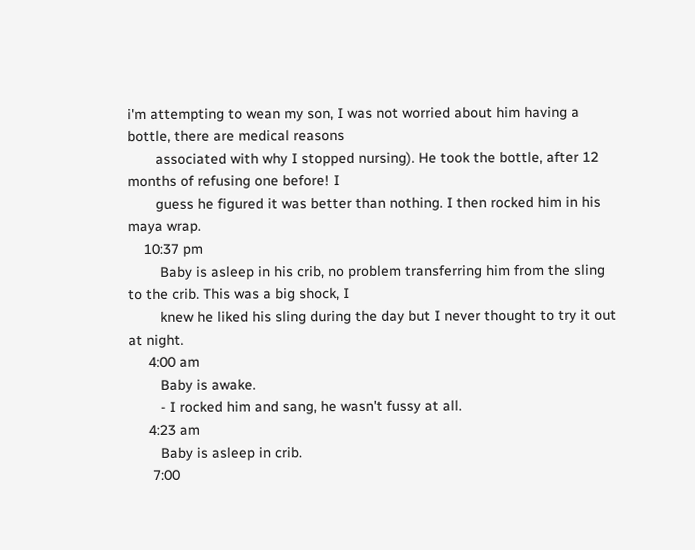i'm attempting to wean my son, I was not worried about him having a bottle, there are medical reasons
       associated with why I stopped nursing). He took the bottle, after 12 months of refusing one before! I
       guess he figured it was better than nothing. I then rocked him in his maya wrap.
    10:37 pm
        Baby is asleep in his crib, no problem transferring him from the sling to the crib. This was a big shock, I
        knew he liked his sling during the day but I never thought to try it out at night.
     4:00 am
        Baby is awake.
        - I rocked him and sang, he wasn't fussy at all.
     4:23 am
        Baby is asleep in crib.
      7:00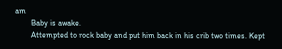am
        Baby is awake.
        Attempted to rock baby and put him back in his crib two times. Kept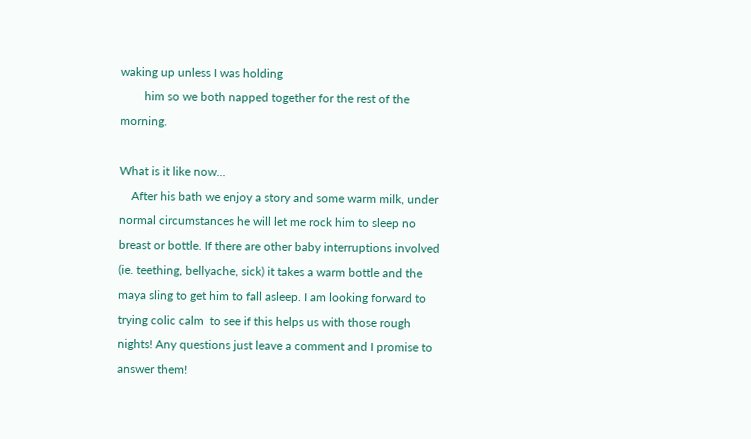waking up unless I was holding
        him so we both napped together for the rest of the morning.

What is it like now...
    After his bath we enjoy a story and some warm milk, under normal circumstances he will let me rock him to sleep no breast or bottle. If there are other baby interruptions involved (ie. teething, bellyache, sick) it takes a warm bottle and the maya sling to get him to fall asleep. I am looking forward to trying colic calm  to see if this helps us with those rough nights! Any questions just leave a comment and I promise to answer them!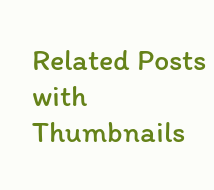Related Posts with Thumbnails